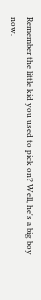Remember the little kid you used to pick on? Well, he's a big boy now.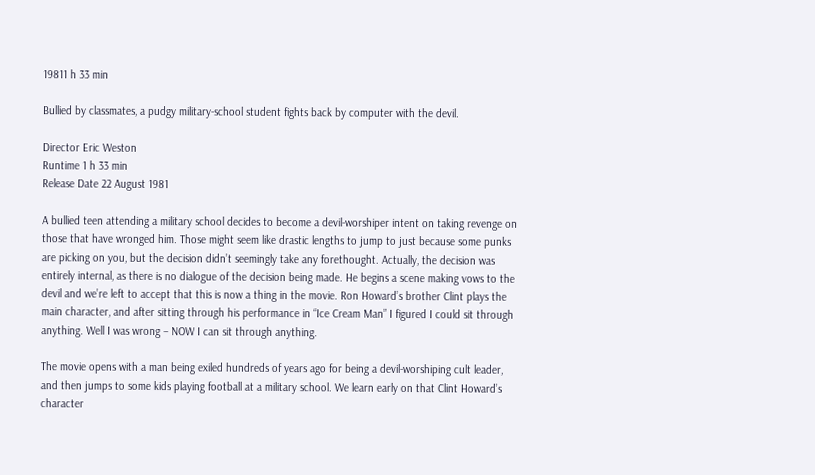19811 h 33 min

Bullied by classmates, a pudgy military-school student fights back by computer with the devil.

Director Eric Weston
Runtime 1 h 33 min
Release Date 22 August 1981

A bullied teen attending a military school decides to become a devil-worshiper intent on taking revenge on those that have wronged him. Those might seem like drastic lengths to jump to just because some punks are picking on you, but the decision didn’t seemingly take any forethought. Actually, the decision was entirely internal, as there is no dialogue of the decision being made. He begins a scene making vows to the devil and we’re left to accept that this is now a thing in the movie. Ron Howard’s brother Clint plays the main character, and after sitting through his performance in “Ice Cream Man” I figured I could sit through anything. Well I was wrong – NOW I can sit through anything.

The movie opens with a man being exiled hundreds of years ago for being a devil-worshiping cult leader, and then jumps to some kids playing football at a military school. We learn early on that Clint Howard’s character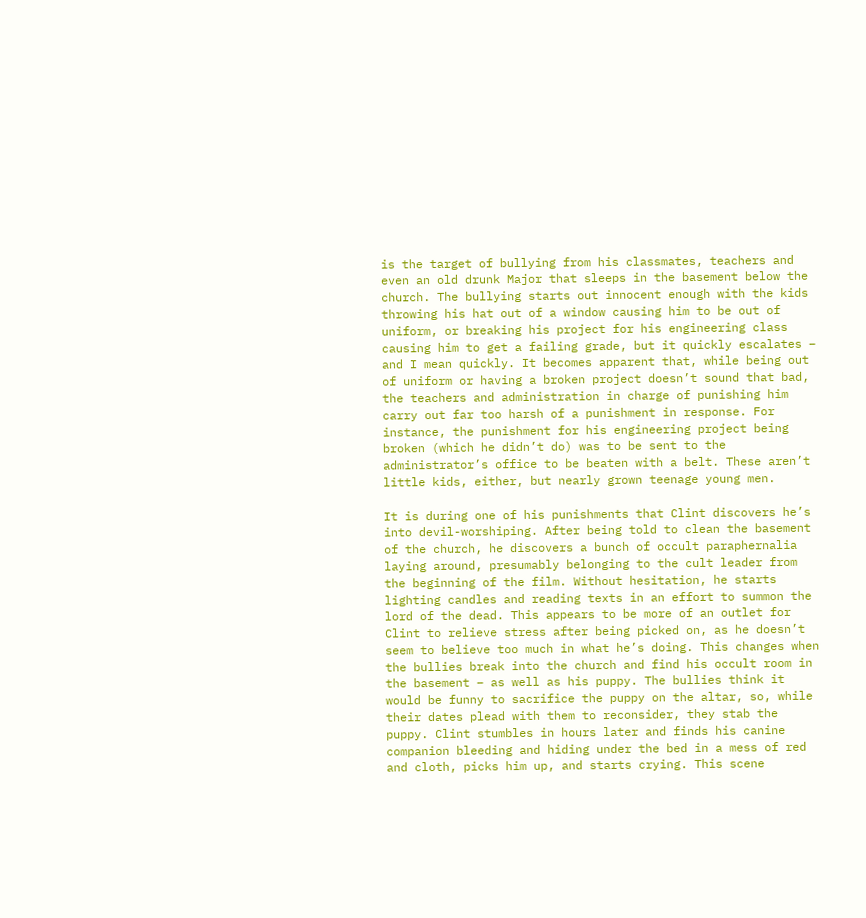is the target of bullying from his classmates, teachers and even an old drunk Major that sleeps in the basement below the church. The bullying starts out innocent enough with the kids throwing his hat out of a window causing him to be out of uniform, or breaking his project for his engineering class causing him to get a failing grade, but it quickly escalates – and I mean quickly. It becomes apparent that, while being out of uniform or having a broken project doesn’t sound that bad, the teachers and administration in charge of punishing him carry out far too harsh of a punishment in response. For instance, the punishment for his engineering project being broken (which he didn’t do) was to be sent to the administrator’s office to be beaten with a belt. These aren’t little kids, either, but nearly grown teenage young men.

It is during one of his punishments that Clint discovers he’s into devil-worshiping. After being told to clean the basement of the church, he discovers a bunch of occult paraphernalia laying around, presumably belonging to the cult leader from the beginning of the film. Without hesitation, he starts lighting candles and reading texts in an effort to summon the lord of the dead. This appears to be more of an outlet for Clint to relieve stress after being picked on, as he doesn’t seem to believe too much in what he’s doing. This changes when the bullies break into the church and find his occult room in the basement – as well as his puppy. The bullies think it would be funny to sacrifice the puppy on the altar, so, while their dates plead with them to reconsider, they stab the puppy. Clint stumbles in hours later and finds his canine companion bleeding and hiding under the bed in a mess of red and cloth, picks him up, and starts crying. This scene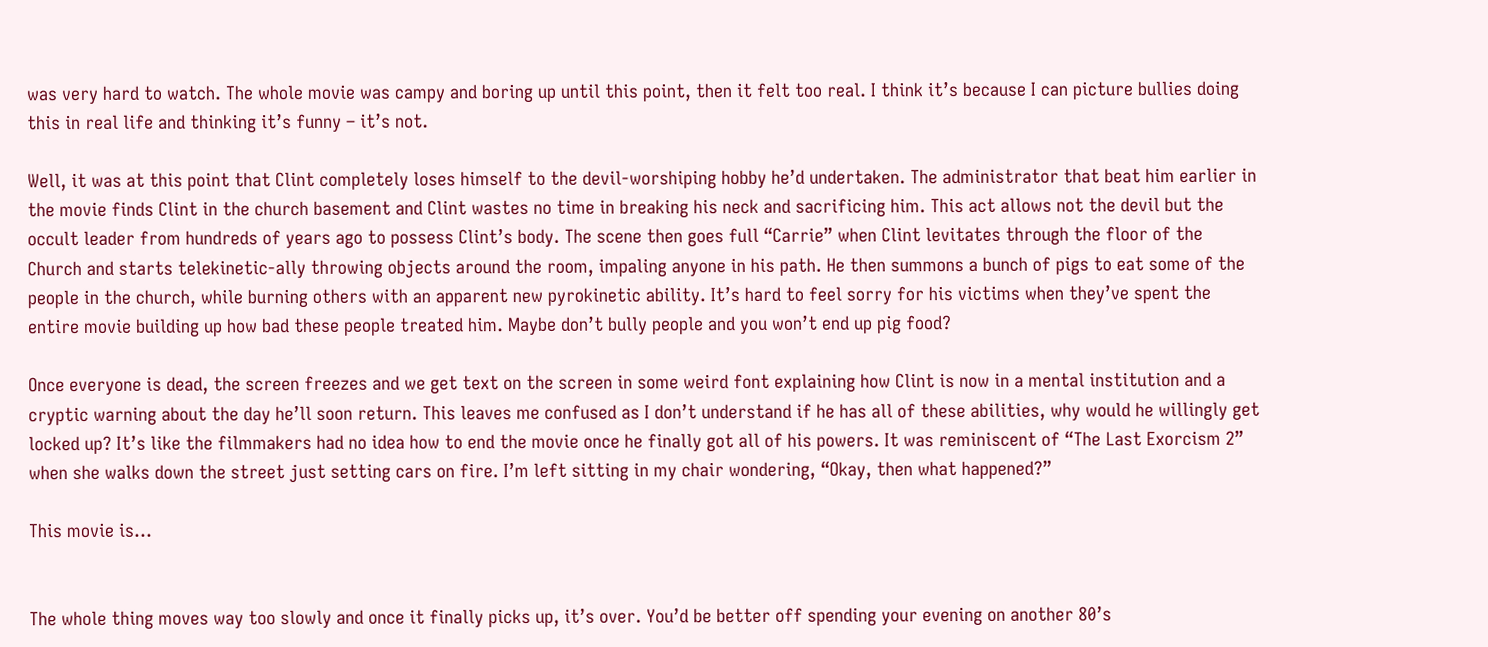was very hard to watch. The whole movie was campy and boring up until this point, then it felt too real. I think it’s because I can picture bullies doing this in real life and thinking it’s funny – it’s not.

Well, it was at this point that Clint completely loses himself to the devil-worshiping hobby he’d undertaken. The administrator that beat him earlier in the movie finds Clint in the church basement and Clint wastes no time in breaking his neck and sacrificing him. This act allows not the devil but the occult leader from hundreds of years ago to possess Clint’s body. The scene then goes full “Carrie” when Clint levitates through the floor of the Church and starts telekinetic-ally throwing objects around the room, impaling anyone in his path. He then summons a bunch of pigs to eat some of the people in the church, while burning others with an apparent new pyrokinetic ability. It’s hard to feel sorry for his victims when they’ve spent the entire movie building up how bad these people treated him. Maybe don’t bully people and you won’t end up pig food?

Once everyone is dead, the screen freezes and we get text on the screen in some weird font explaining how Clint is now in a mental institution and a cryptic warning about the day he’ll soon return. This leaves me confused as I don’t understand if he has all of these abilities, why would he willingly get locked up? It’s like the filmmakers had no idea how to end the movie once he finally got all of his powers. It was reminiscent of “The Last Exorcism 2” when she walks down the street just setting cars on fire. I’m left sitting in my chair wondering, “Okay, then what happened?”

This movie is…


The whole thing moves way too slowly and once it finally picks up, it’s over. You’d be better off spending your evening on another 80’s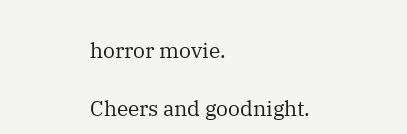horror movie.

Cheers and goodnight.